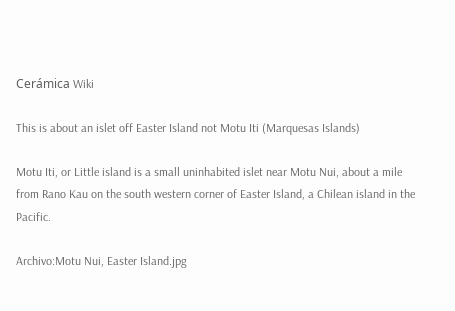Cerámica Wiki

This is about an islet off Easter Island not Motu Iti (Marquesas Islands)

Motu Iti, or Little island is a small uninhabited islet near Motu Nui, about a mile from Rano Kau on the south western corner of Easter Island, a Chilean island in the Pacific.

Archivo:Motu Nui, Easter Island.jpg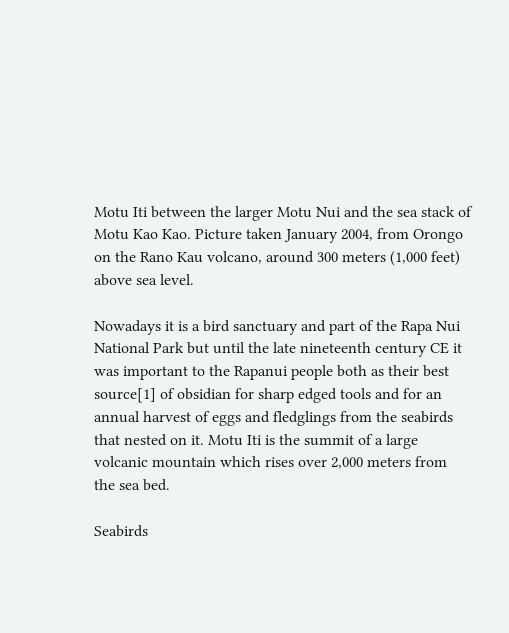Motu Iti between the larger Motu Nui and the sea stack of Motu Kao Kao. Picture taken January 2004, from Orongo on the Rano Kau volcano, around 300 meters (1,000 feet) above sea level.

Nowadays it is a bird sanctuary and part of the Rapa Nui National Park but until the late nineteenth century CE it was important to the Rapanui people both as their best source[1] of obsidian for sharp edged tools and for an annual harvest of eggs and fledglings from the seabirds that nested on it. Motu Iti is the summit of a large volcanic mountain which rises over 2,000 meters from the sea bed.

Seabirds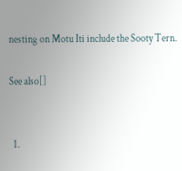nesting on Motu Iti include the Sooty Tern.

See also[]


  1.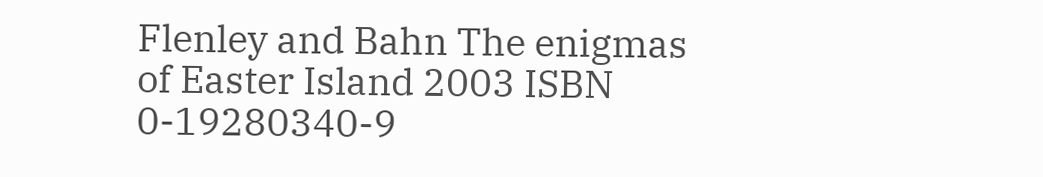Flenley and Bahn The enigmas of Easter Island 2003 ISBN 0-19280340-9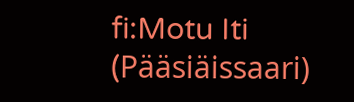fi:Motu Iti (Pääsiäissaari)